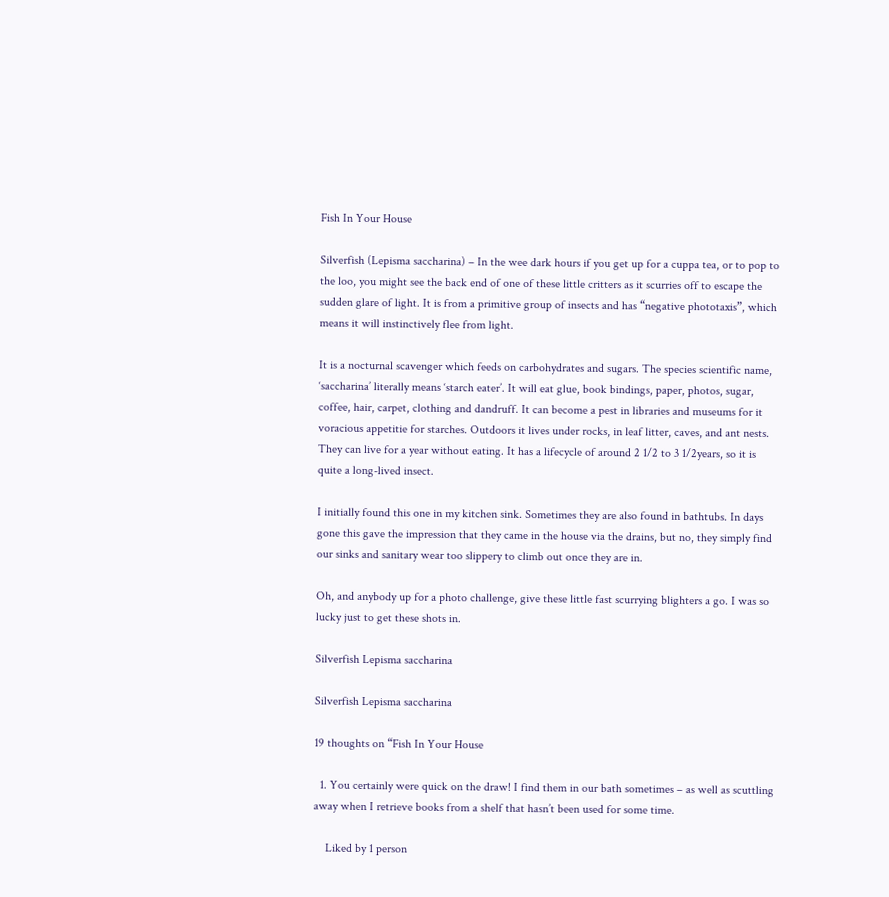Fish In Your House

Silverfish (Lepisma saccharina) – In the wee dark hours if you get up for a cuppa tea, or to pop to the loo, you might see the back end of one of these little critters as it scurries off to escape the sudden glare of light. It is from a primitive group of insects and has “negative phototaxis”, which means it will instinctively flee from light.

It is a nocturnal scavenger which feeds on carbohydrates and sugars. The species scientific name, ‘saccharina’ literally means ‘starch eater’. It will eat glue, book bindings, paper, photos, sugar, coffee, hair, carpet, clothing and dandruff. It can become a pest in libraries and museums for it voracious appetitie for starches. Outdoors it lives under rocks, in leaf litter, caves, and ant nests. They can live for a year without eating. It has a lifecycle of around 2 1/2 to 3 1/2years, so it is quite a long-lived insect.

I initially found this one in my kitchen sink. Sometimes they are also found in bathtubs. In days gone this gave the impression that they came in the house via the drains, but no, they simply find our sinks and sanitary wear too slippery to climb out once they are in.

Oh, and anybody up for a photo challenge, give these little fast scurrying blighters a go. I was so lucky just to get these shots in.

Silverfish Lepisma saccharina

Silverfish Lepisma saccharina

19 thoughts on “Fish In Your House

  1. You certainly were quick on the draw! I find them in our bath sometimes – as well as scuttling away when I retrieve books from a shelf that hasn’t been used for some time.

    Liked by 1 person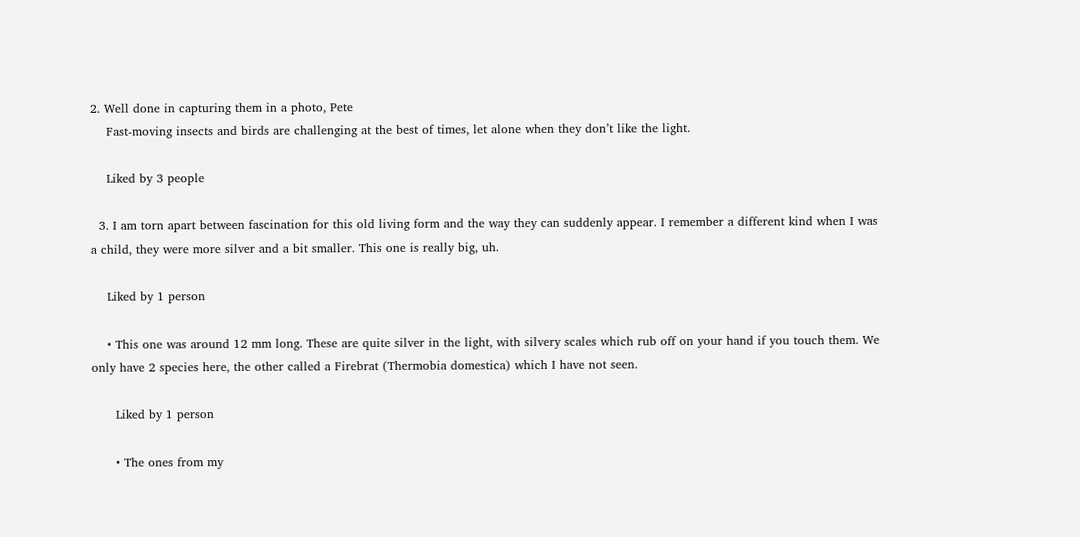2. Well done in capturing them in a photo, Pete
    Fast-moving insects and birds are challenging at the best of times, let alone when they don’t like the light.

    Liked by 3 people

  3. I am torn apart between fascination for this old living form and the way they can suddenly appear. I remember a different kind when I was a child, they were more silver and a bit smaller. This one is really big, uh.

    Liked by 1 person

    • This one was around 12 mm long. These are quite silver in the light, with silvery scales which rub off on your hand if you touch them. We only have 2 species here, the other called a Firebrat (Thermobia domestica) which I have not seen.

      Liked by 1 person

      • The ones from my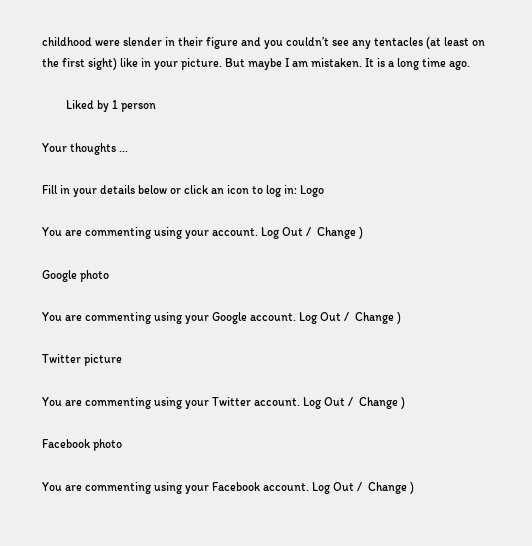childhood were slender in their figure and you couldn’t see any tentacles (at least on the first sight) like in your picture. But maybe I am mistaken. It is a long time ago.

        Liked by 1 person

Your thoughts ...

Fill in your details below or click an icon to log in: Logo

You are commenting using your account. Log Out /  Change )

Google photo

You are commenting using your Google account. Log Out /  Change )

Twitter picture

You are commenting using your Twitter account. Log Out /  Change )

Facebook photo

You are commenting using your Facebook account. Log Out /  Change )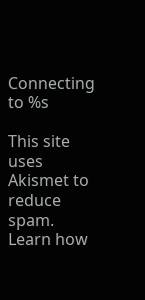Connecting to %s

This site uses Akismet to reduce spam. Learn how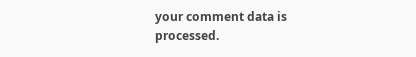your comment data is processed.